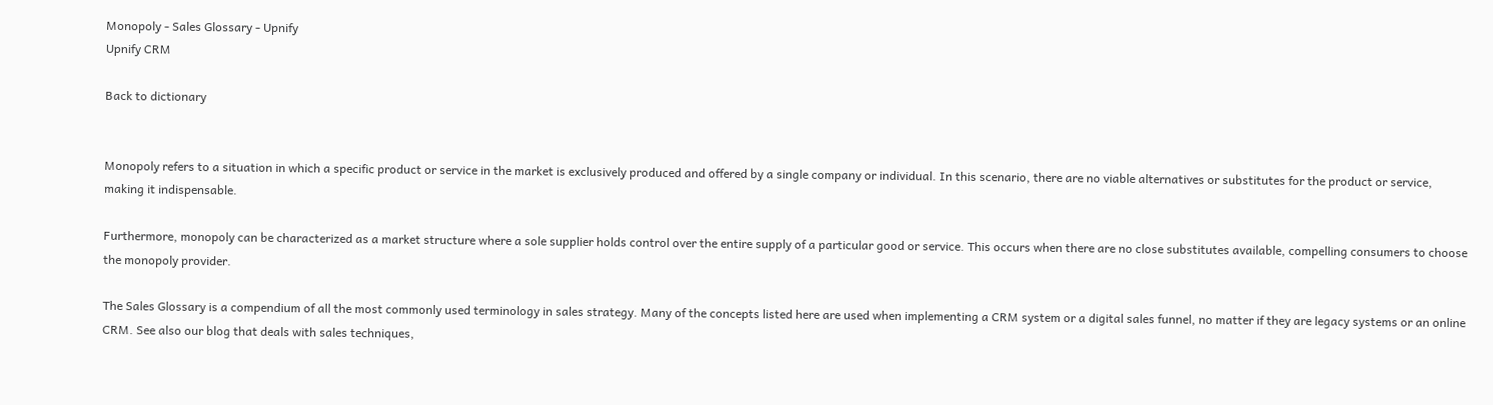Monopoly - Sales Glossary - Upnify
Upnify CRM

Back to dictionary


Monopoly refers to a situation in which a specific product or service in the market is exclusively produced and offered by a single company or individual. In this scenario, there are no viable alternatives or substitutes for the product or service, making it indispensable.

Furthermore, monopoly can be characterized as a market structure where a sole supplier holds control over the entire supply of a particular good or service. This occurs when there are no close substitutes available, compelling consumers to choose the monopoly provider.

The Sales Glossary is a compendium of all the most commonly used terminology in sales strategy. Many of the concepts listed here are used when implementing a CRM system or a digital sales funnel, no matter if they are legacy systems or an online CRM. See also our blog that deals with sales techniques,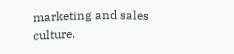marketing and sales culture.